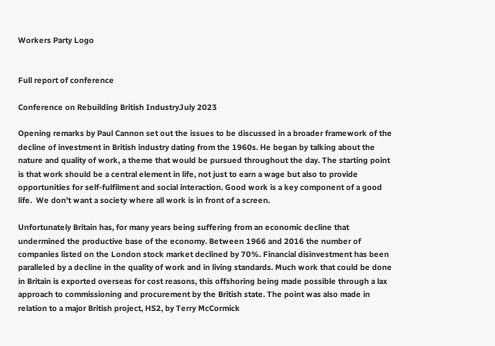Workers Party Logo


Full report of conference

Conference on Rebuilding British IndustryJuly 2023

Opening remarks by Paul Cannon set out the issues to be discussed in a broader framework of the decline of investment in British industry dating from the 1960s. He began by talking about the nature and quality of work, a theme that would be pursued throughout the day. The starting point is that work should be a central element in life, not just to earn a wage but also to provide opportunities for self-fulfilment and social interaction. Good work is a key component of a good life.  We don’t want a society where all work is in front of a screen.

Unfortunately Britain has, for many years being suffering from an economic decline that undermined the productive base of the economy. Between 1966 and 2016 the number of companies listed on the London stock market declined by 70%. Financial disinvestment has been paralleled by a decline in the quality of work and in living standards. Much work that could be done in Britain is exported overseas for cost reasons, this offshoring being made possible through a lax approach to commissioning and procurement by the British state. The point was also made in relation to a major British project, HS2, by Terry McCormick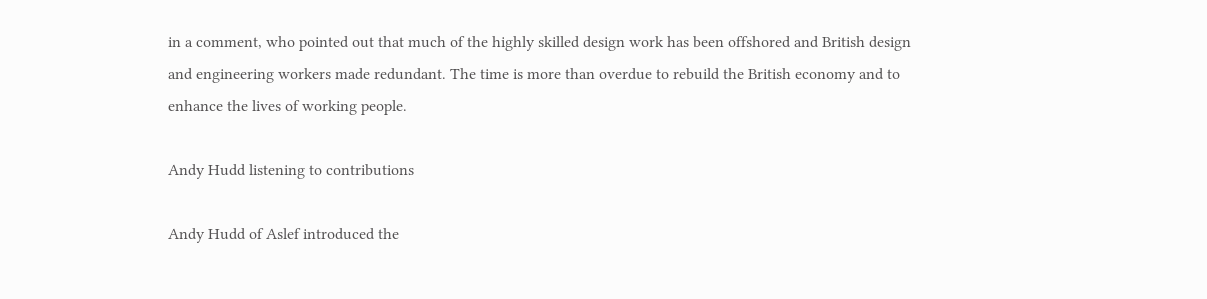in a comment, who pointed out that much of the highly skilled design work has been offshored and British design and engineering workers made redundant. The time is more than overdue to rebuild the British economy and to enhance the lives of working people.

Andy Hudd listening to contributions

Andy Hudd of Aslef introduced the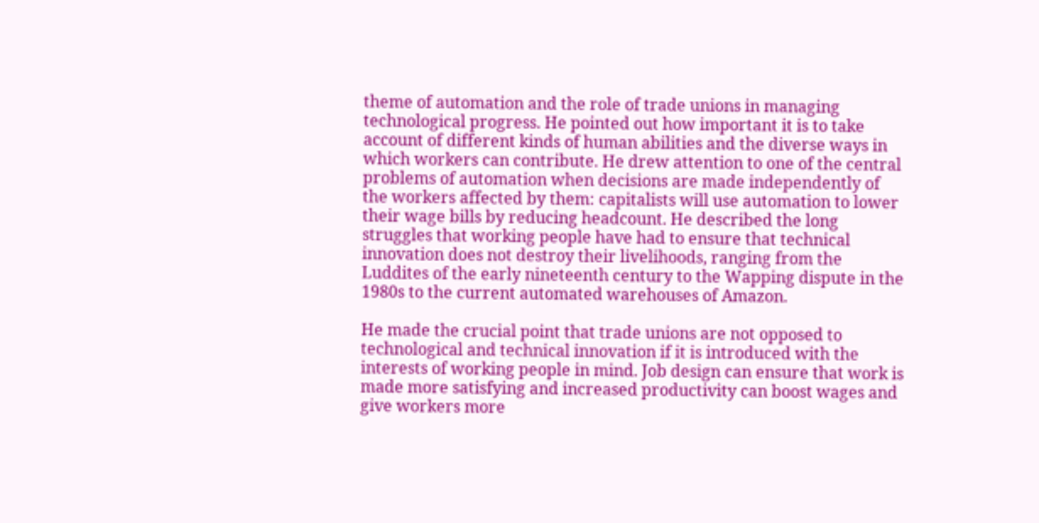theme of automation and the role of trade unions in managing technological progress. He pointed out how important it is to take account of different kinds of human abilities and the diverse ways in which workers can contribute. He drew attention to one of the central problems of automation when decisions are made independently of the workers affected by them: capitalists will use automation to lower their wage bills by reducing headcount. He described the long struggles that working people have had to ensure that technical innovation does not destroy their livelihoods, ranging from the Luddites of the early nineteenth century to the Wapping dispute in the 1980s to the current automated warehouses of Amazon.

He made the crucial point that trade unions are not opposed to technological and technical innovation if it is introduced with the interests of working people in mind. Job design can ensure that work is made more satisfying and increased productivity can boost wages and give workers more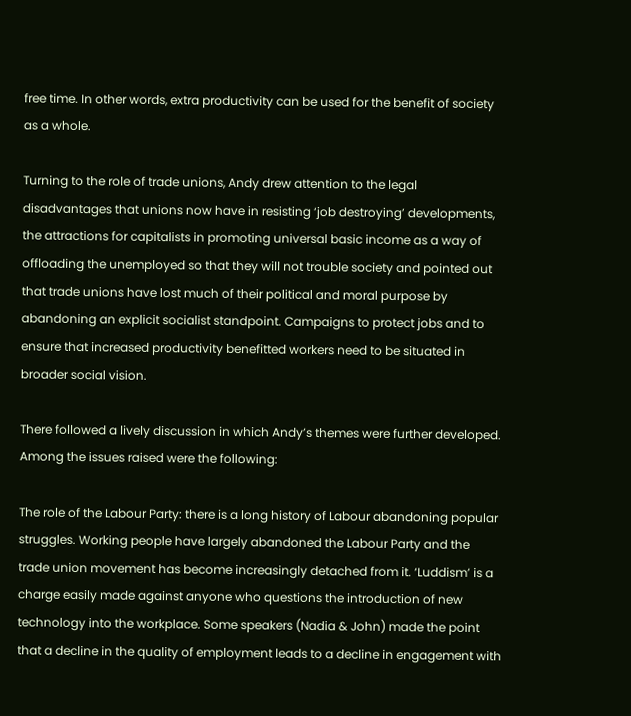free time. In other words, extra productivity can be used for the benefit of society as a whole.

Turning to the role of trade unions, Andy drew attention to the legal disadvantages that unions now have in resisting ‘job destroying’ developments, the attractions for capitalists in promoting universal basic income as a way of offloading the unemployed so that they will not trouble society and pointed out that trade unions have lost much of their political and moral purpose by abandoning an explicit socialist standpoint. Campaigns to protect jobs and to ensure that increased productivity benefitted workers need to be situated in broader social vision.

There followed a lively discussion in which Andy’s themes were further developed. Among the issues raised were the following:

The role of the Labour Party: there is a long history of Labour abandoning popular struggles. Working people have largely abandoned the Labour Party and the trade union movement has become increasingly detached from it. ‘Luddism’ is a charge easily made against anyone who questions the introduction of new technology into the workplace. Some speakers (Nadia & John) made the point that a decline in the quality of employment leads to a decline in engagement with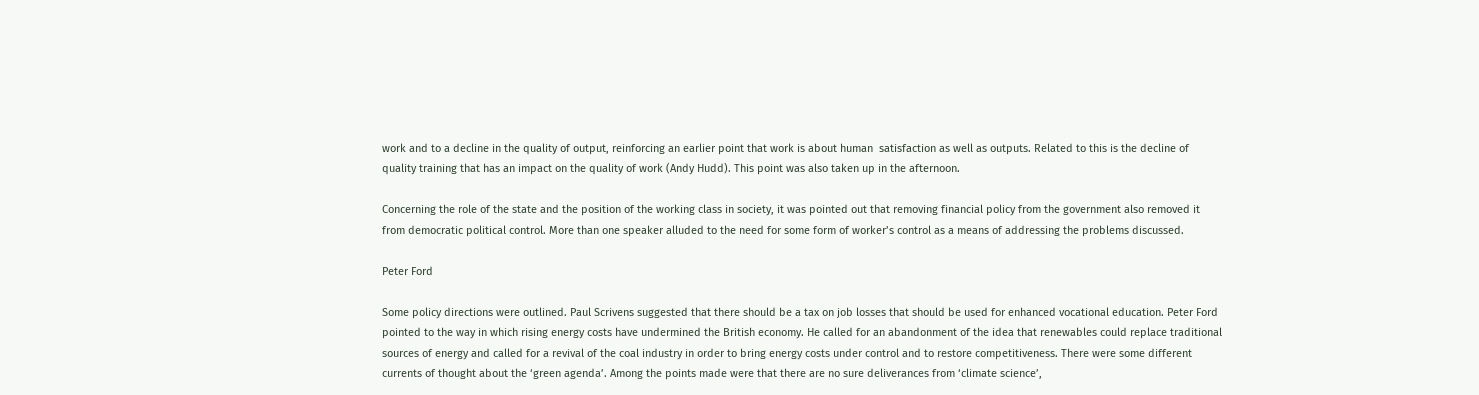work and to a decline in the quality of output, reinforcing an earlier point that work is about human  satisfaction as well as outputs. Related to this is the decline of quality training that has an impact on the quality of work (Andy Hudd). This point was also taken up in the afternoon.

Concerning the role of the state and the position of the working class in society, it was pointed out that removing financial policy from the government also removed it from democratic political control. More than one speaker alluded to the need for some form of worker’s control as a means of addressing the problems discussed.

Peter Ford

Some policy directions were outlined. Paul Scrivens suggested that there should be a tax on job losses that should be used for enhanced vocational education. Peter Ford pointed to the way in which rising energy costs have undermined the British economy. He called for an abandonment of the idea that renewables could replace traditional sources of energy and called for a revival of the coal industry in order to bring energy costs under control and to restore competitiveness. There were some different currents of thought about the ‘green agenda’. Among the points made were that there are no sure deliverances from ‘climate science’,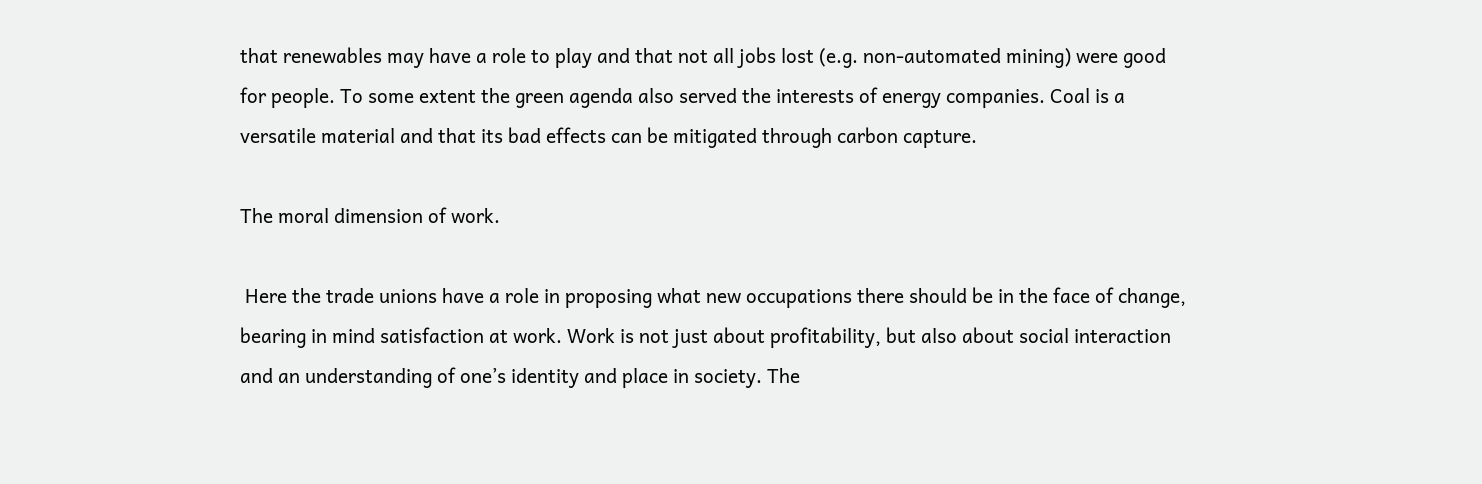that renewables may have a role to play and that not all jobs lost (e.g. non-automated mining) were good for people. To some extent the green agenda also served the interests of energy companies. Coal is a versatile material and that its bad effects can be mitigated through carbon capture.

The moral dimension of work.

 Here the trade unions have a role in proposing what new occupations there should be in the face of change, bearing in mind satisfaction at work. Work is not just about profitability, but also about social interaction and an understanding of one’s identity and place in society. The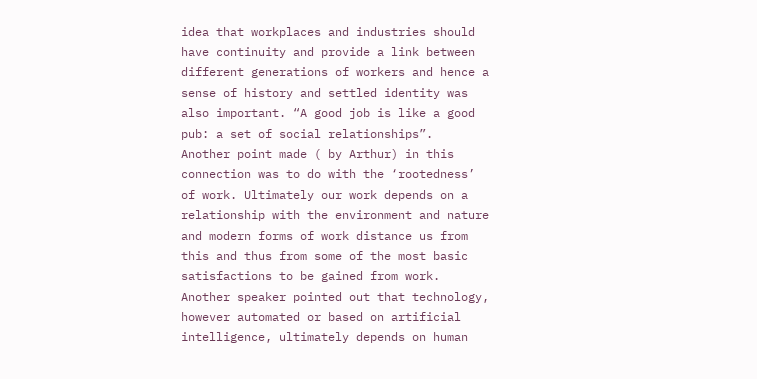idea that workplaces and industries should have continuity and provide a link between different generations of workers and hence a sense of history and settled identity was also important. “A good job is like a good pub: a set of social relationships”.  Another point made ( by Arthur) in this connection was to do with the ‘rootedness’ of work. Ultimately our work depends on a relationship with the environment and nature and modern forms of work distance us from this and thus from some of the most basic satisfactions to be gained from work. Another speaker pointed out that technology, however automated or based on artificial intelligence, ultimately depends on human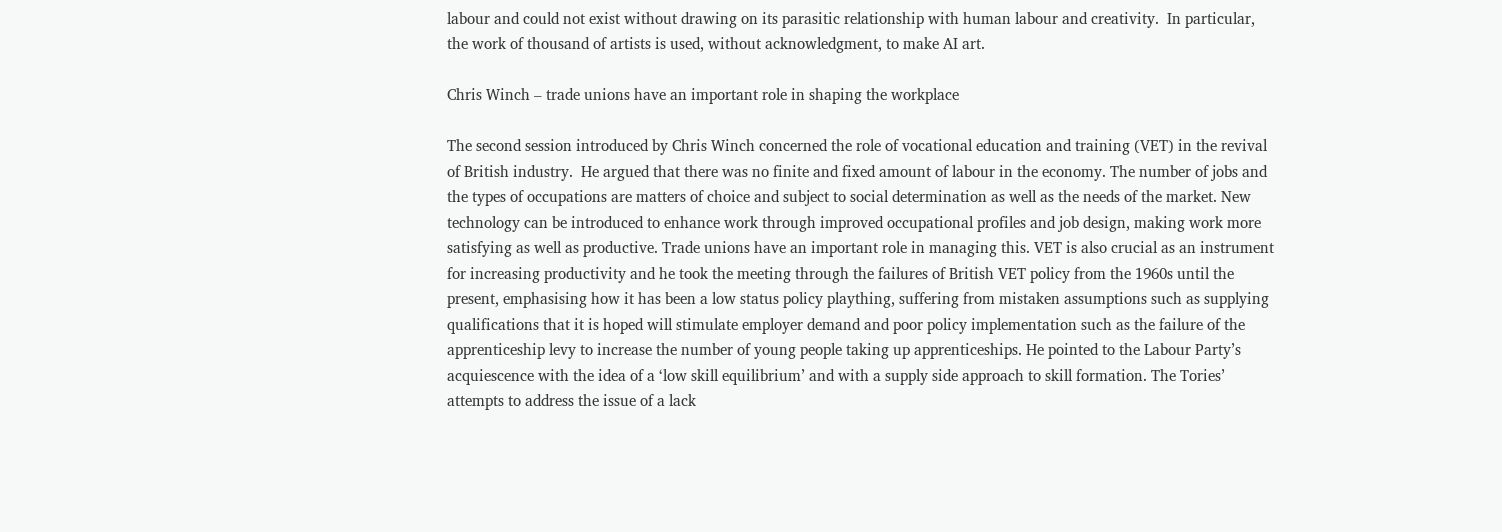labour and could not exist without drawing on its parasitic relationship with human labour and creativity.  In particular, the work of thousand of artists is used, without acknowledgment, to make AI art.

Chris Winch – trade unions have an important role in shaping the workplace

The second session introduced by Chris Winch concerned the role of vocational education and training (VET) in the revival of British industry.  He argued that there was no finite and fixed amount of labour in the economy. The number of jobs and the types of occupations are matters of choice and subject to social determination as well as the needs of the market. New technology can be introduced to enhance work through improved occupational profiles and job design, making work more satisfying as well as productive. Trade unions have an important role in managing this. VET is also crucial as an instrument for increasing productivity and he took the meeting through the failures of British VET policy from the 1960s until the present, emphasising how it has been a low status policy plaything, suffering from mistaken assumptions such as supplying qualifications that it is hoped will stimulate employer demand and poor policy implementation such as the failure of the apprenticeship levy to increase the number of young people taking up apprenticeships. He pointed to the Labour Party’s acquiescence with the idea of a ‘low skill equilibrium’ and with a supply side approach to skill formation. The Tories’ attempts to address the issue of a lack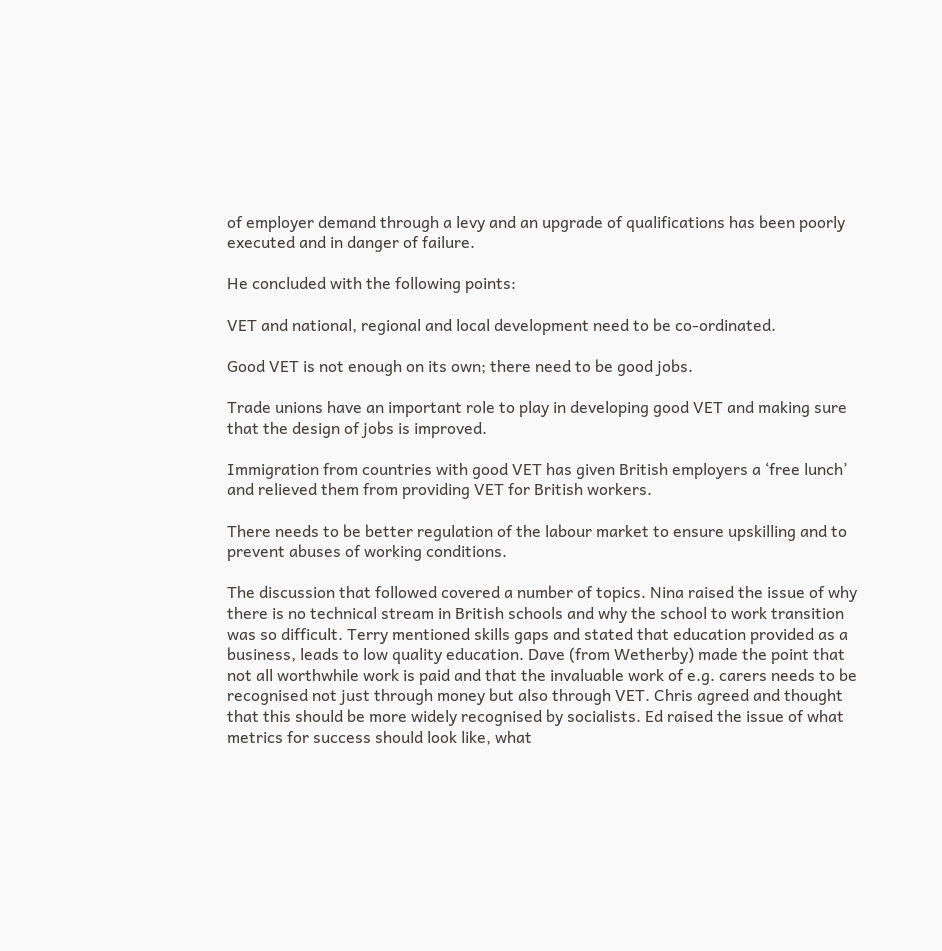of employer demand through a levy and an upgrade of qualifications has been poorly executed and in danger of failure.

He concluded with the following points:

VET and national, regional and local development need to be co-ordinated.

Good VET is not enough on its own; there need to be good jobs.

Trade unions have an important role to play in developing good VET and making sure that the design of jobs is improved.

Immigration from countries with good VET has given British employers a ‘free lunch’ and relieved them from providing VET for British workers.

There needs to be better regulation of the labour market to ensure upskilling and to prevent abuses of working conditions.

The discussion that followed covered a number of topics. Nina raised the issue of why there is no technical stream in British schools and why the school to work transition was so difficult. Terry mentioned skills gaps and stated that education provided as a business, leads to low quality education. Dave (from Wetherby) made the point that not all worthwhile work is paid and that the invaluable work of e.g. carers needs to be recognised not just through money but also through VET. Chris agreed and thought that this should be more widely recognised by socialists. Ed raised the issue of what metrics for success should look like, what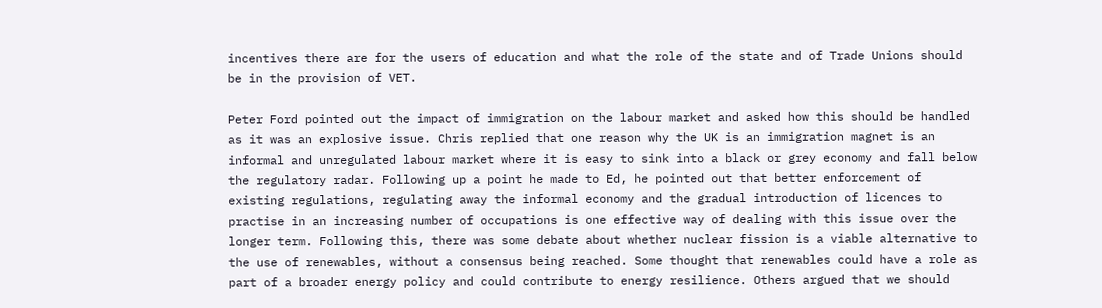incentives there are for the users of education and what the role of the state and of Trade Unions should be in the provision of VET.

Peter Ford pointed out the impact of immigration on the labour market and asked how this should be handled as it was an explosive issue. Chris replied that one reason why the UK is an immigration magnet is an informal and unregulated labour market where it is easy to sink into a black or grey economy and fall below the regulatory radar. Following up a point he made to Ed, he pointed out that better enforcement of existing regulations, regulating away the informal economy and the gradual introduction of licences to practise in an increasing number of occupations is one effective way of dealing with this issue over the longer term. Following this, there was some debate about whether nuclear fission is a viable alternative to the use of renewables, without a consensus being reached. Some thought that renewables could have a role as part of a broader energy policy and could contribute to energy resilience. Others argued that we should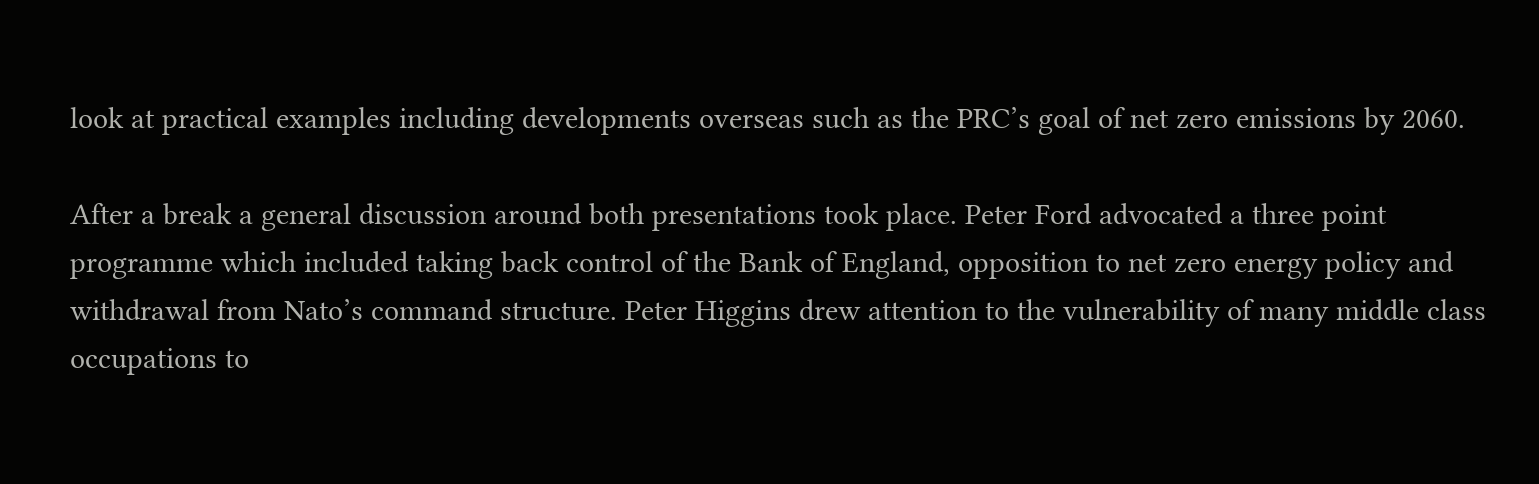look at practical examples including developments overseas such as the PRC’s goal of net zero emissions by 2060.

After a break a general discussion around both presentations took place. Peter Ford advocated a three point programme which included taking back control of the Bank of England, opposition to net zero energy policy and withdrawal from Nato’s command structure. Peter Higgins drew attention to the vulnerability of many middle class occupations to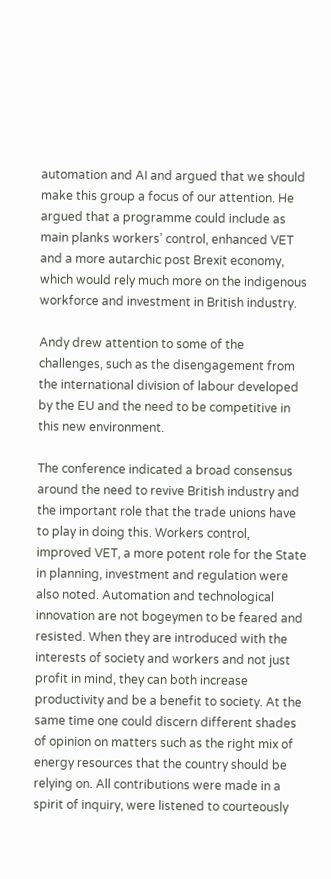automation and AI and argued that we should make this group a focus of our attention. He argued that a programme could include as main planks workers’ control, enhanced VET and a more autarchic post Brexit economy, which would rely much more on the indigenous workforce and investment in British industry.

Andy drew attention to some of the challenges, such as the disengagement from the international division of labour developed by the EU and the need to be competitive in this new environment.

The conference indicated a broad consensus around the need to revive British industry and the important role that the trade unions have to play in doing this. Workers control, improved VET, a more potent role for the State in planning, investment and regulation were also noted. Automation and technological innovation are not bogeymen to be feared and resisted. When they are introduced with the interests of society and workers and not just profit in mind, they can both increase productivity and be a benefit to society. At the same time one could discern different shades of opinion on matters such as the right mix of energy resources that the country should be relying on. All contributions were made in a spirit of inquiry, were listened to courteously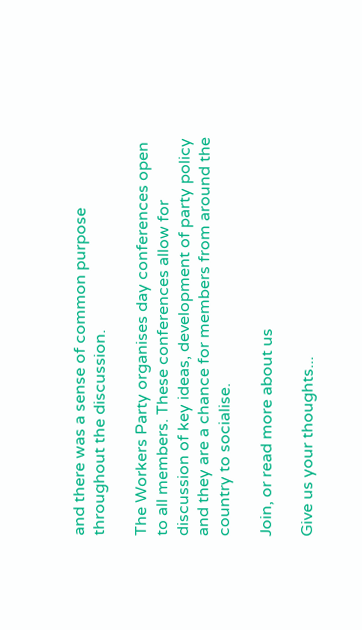and there was a sense of common purpose throughout the discussion.

The Workers Party organises day conferences open to all members. These conferences allow for discussion of key ideas, development of party policy and they are a chance for members from around the country to socialise.

Join, or read more about us

Give us your thoughts...